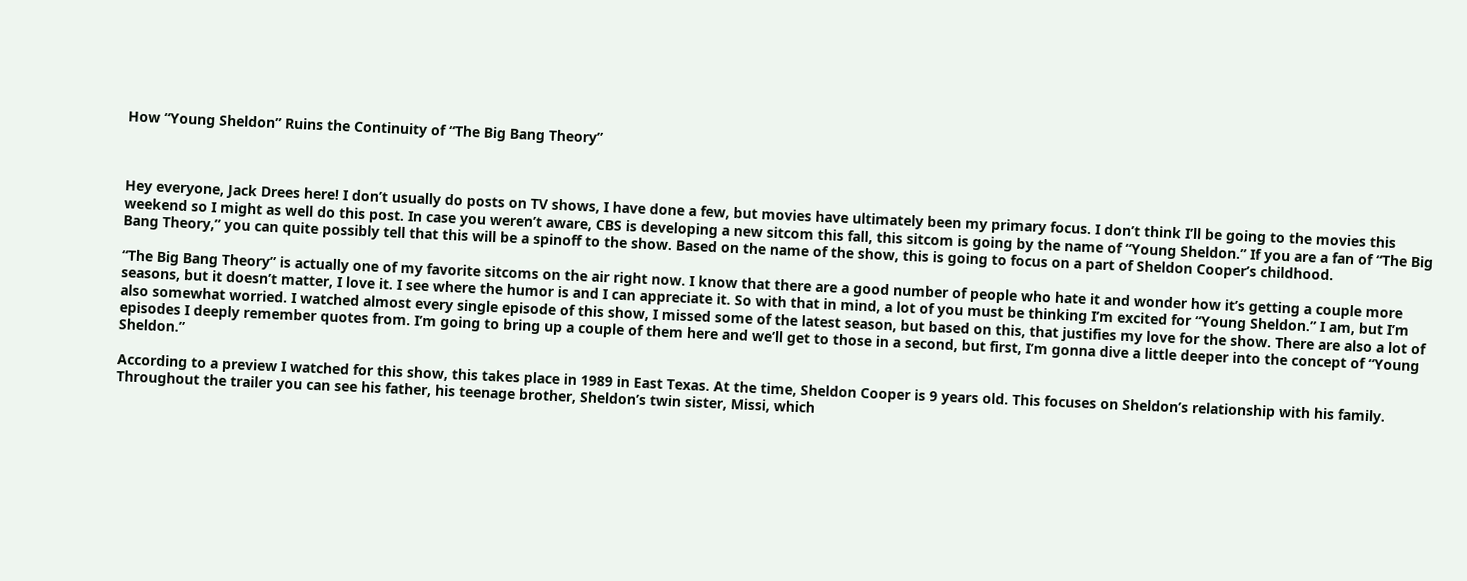How “Young Sheldon” Ruins the Continuity of “The Big Bang Theory”



Hey everyone, Jack Drees here! I don’t usually do posts on TV shows, I have done a few, but movies have ultimately been my primary focus. I don’t think I’ll be going to the movies this weekend so I might as well do this post. In case you weren’t aware, CBS is developing a new sitcom this fall, this sitcom is going by the name of “Young Sheldon.” If you are a fan of “The Big Bang Theory,” you can quite possibly tell that this will be a spinoff to the show. Based on the name of the show, this is going to focus on a part of Sheldon Cooper’s childhood.

“The Big Bang Theory” is actually one of my favorite sitcoms on the air right now. I know that there are a good number of people who hate it and wonder how it’s getting a couple more seasons, but it doesn’t matter, I love it. I see where the humor is and I can appreciate it. So with that in mind, a lot of you must be thinking I’m excited for “Young Sheldon.” I am, but I’m also somewhat worried. I watched almost every single episode of this show, I missed some of the latest season, but based on this, that justifies my love for the show. There are also a lot of episodes I deeply remember quotes from. I’m going to bring up a couple of them here and we’ll get to those in a second, but first, I’m gonna dive a little deeper into the concept of “Young Sheldon.”

According to a preview I watched for this show, this takes place in 1989 in East Texas. At the time, Sheldon Cooper is 9 years old. This focuses on Sheldon’s relationship with his family. Throughout the trailer you can see his father, his teenage brother, Sheldon’s twin sister, Missi, which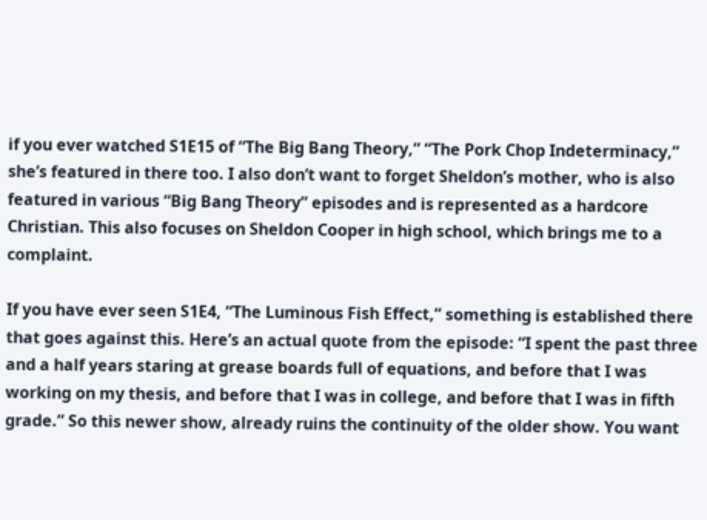if you ever watched S1E15 of “The Big Bang Theory,” “The Pork Chop Indeterminacy,” she’s featured in there too. I also don’t want to forget Sheldon’s mother, who is also featured in various “Big Bang Theory” episodes and is represented as a hardcore Christian. This also focuses on Sheldon Cooper in high school, which brings me to a complaint.

If you have ever seen S1E4, “The Luminous Fish Effect,” something is established there that goes against this. Here’s an actual quote from the episode: “I spent the past three and a half years staring at grease boards full of equations, and before that I was working on my thesis, and before that I was in college, and before that I was in fifth grade.” So this newer show, already ruins the continuity of the older show. You want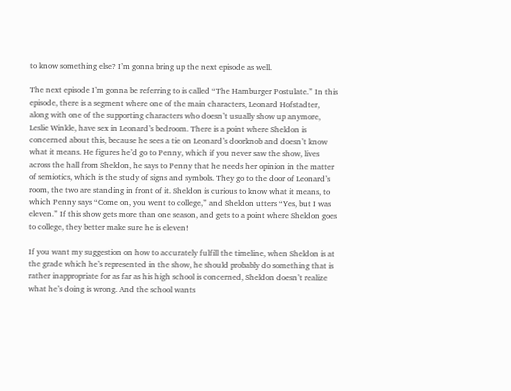to know something else? I’m gonna bring up the next episode as well.

The next episode I’m gonna be referring to is called “The Hamburger Postulate.” In this episode, there is a segment where one of the main characters, Leonard Hofstadter, along with one of the supporting characters who doesn’t usually show up anymore, Leslie Winkle, have sex in Leonard’s bedroom. There is a point where Sheldon is concerned about this, because he sees a tie on Leonard’s doorknob and doesn’t know what it means. He figures he’d go to Penny, which if you never saw the show, lives across the hall from Sheldon, he says to Penny that he needs her opinion in the matter of semiotics, which is the study of signs and symbols. They go to the door of Leonard’s room, the two are standing in front of it. Sheldon is curious to know what it means, to which Penny says “Come on, you went to college,” and Sheldon utters “Yes, but I was eleven.” If this show gets more than one season, and gets to a point where Sheldon goes to college, they better make sure he is eleven!

If you want my suggestion on how to accurately fulfill the timeline, when Sheldon is at the grade which he’s represented in the show, he should probably do something that is rather inappropriate for as far as his high school is concerned, Sheldon doesn’t realize what he’s doing is wrong. And the school wants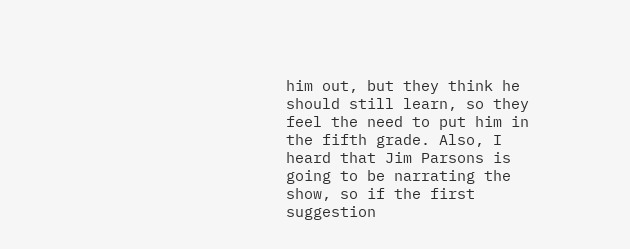him out, but they think he should still learn, so they feel the need to put him in the fifth grade. Also, I heard that Jim Parsons is going to be narrating the show, so if the first suggestion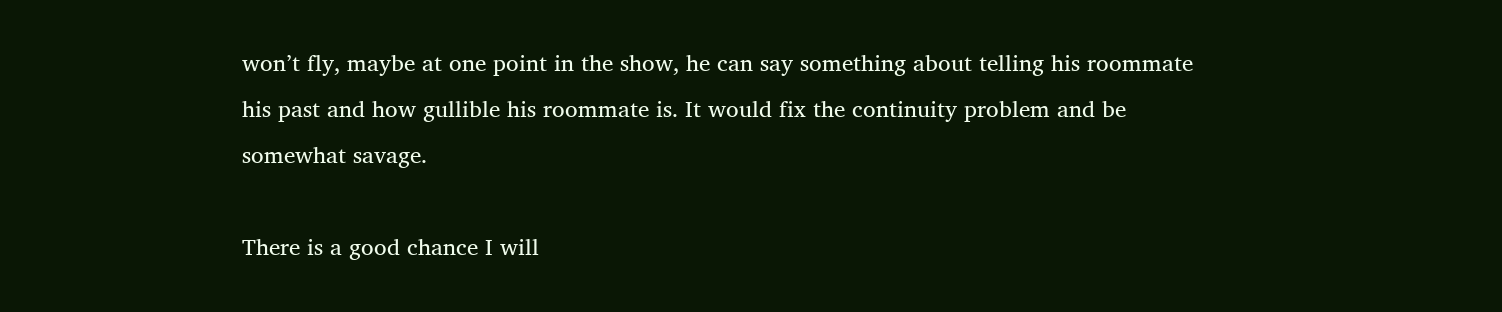won’t fly, maybe at one point in the show, he can say something about telling his roommate his past and how gullible his roommate is. It would fix the continuity problem and be somewhat savage.

There is a good chance I will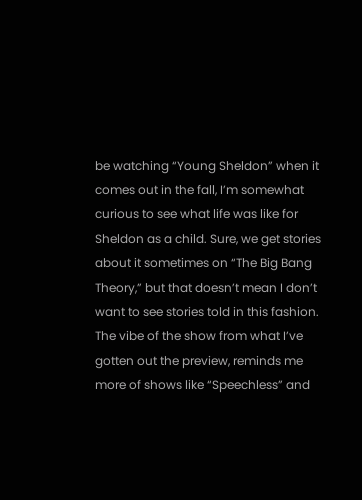be watching “Young Sheldon” when it comes out in the fall, I’m somewhat curious to see what life was like for Sheldon as a child. Sure, we get stories about it sometimes on “The Big Bang Theory,” but that doesn’t mean I don’t want to see stories told in this fashion. The vibe of the show from what I’ve gotten out the preview, reminds me more of shows like “Speechless” and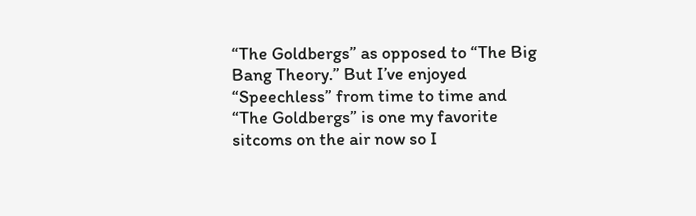“The Goldbergs” as opposed to “The Big Bang Theory.” But I’ve enjoyed “Speechless” from time to time and “The Goldbergs” is one my favorite sitcoms on the air now so I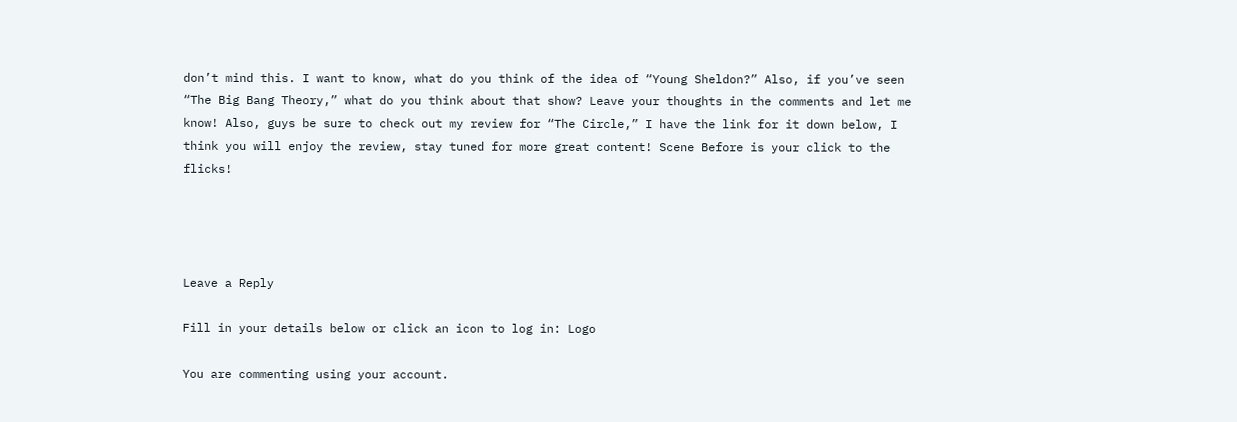don’t mind this. I want to know, what do you think of the idea of “Young Sheldon?” Also, if you’ve seen “The Big Bang Theory,” what do you think about that show? Leave your thoughts in the comments and let me know! Also, guys be sure to check out my review for “The Circle,” I have the link for it down below, I think you will enjoy the review, stay tuned for more great content! Scene Before is your click to the flicks!




Leave a Reply

Fill in your details below or click an icon to log in: Logo

You are commenting using your account.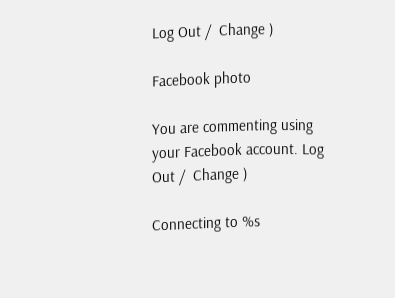Log Out /  Change )

Facebook photo

You are commenting using your Facebook account. Log Out /  Change )

Connecting to %s